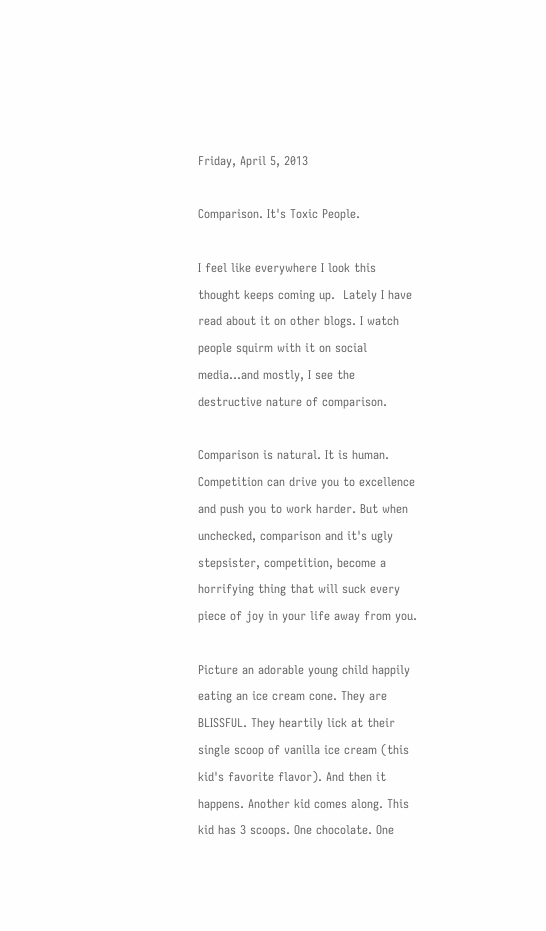Friday, April 5, 2013

Comparison. It's Toxic People.

I feel like everywhere I look this thought keeps coming up.  Lately I have read about it on other blogs. I watch people squirm with it on social media...and mostly, I see the destructive nature of comparison.

Comparison is natural. It is human. Competition can drive you to excellence and push you to work harder. But when unchecked, comparison and it's ugly stepsister, competition, become a horrifying thing that will suck every piece of joy in your life away from you.

Picture an adorable young child happily eating an ice cream cone. They are BLISSFUL. They heartily lick at their single scoop of vanilla ice cream (this kid's favorite flavor). And then it happens. Another kid comes along. This kid has 3 scoops. One chocolate. One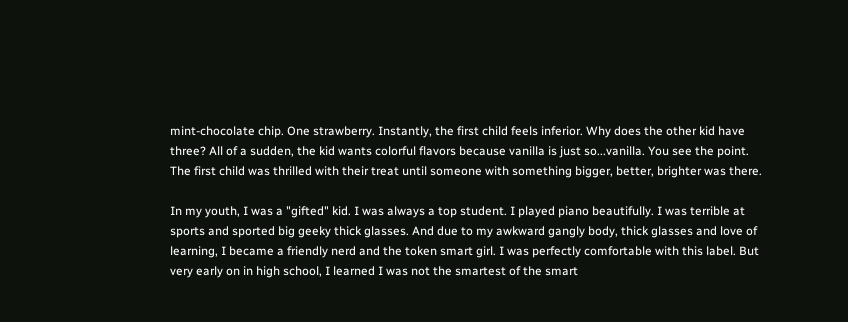mint-chocolate chip. One strawberry. Instantly, the first child feels inferior. Why does the other kid have three? All of a sudden, the kid wants colorful flavors because vanilla is just so...vanilla. You see the point. The first child was thrilled with their treat until someone with something bigger, better, brighter was there.

In my youth, I was a "gifted" kid. I was always a top student. I played piano beautifully. I was terrible at sports and sported big geeky thick glasses. And due to my awkward gangly body, thick glasses and love of learning, I became a friendly nerd and the token smart girl. I was perfectly comfortable with this label. But very early on in high school, I learned I was not the smartest of the smart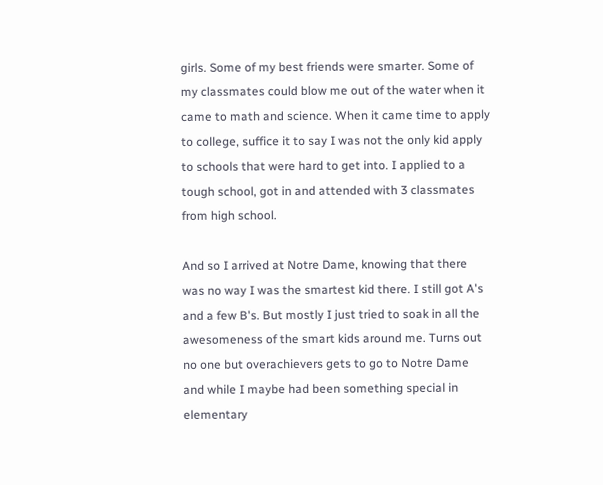girls. Some of my best friends were smarter. Some of my classmates could blow me out of the water when it came to math and science. When it came time to apply to college, suffice it to say I was not the only kid apply to schools that were hard to get into. I applied to a tough school, got in and attended with 3 classmates from high school.

And so I arrived at Notre Dame, knowing that there was no way I was the smartest kid there. I still got A's and a few B's. But mostly I just tried to soak in all the awesomeness of the smart kids around me. Turns out no one but overachievers gets to go to Notre Dame and while I maybe had been something special in elementary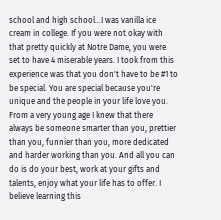school and high school...I was vanilla ice cream in college. If you were not okay with that pretty quickly at Notre Dame, you were set to have 4 miserable years. I took from this experience was that you don't have to be #1 to be special. You are special because you're unique and the people in your life love you. From a very young age I knew that there always be someone smarter than you, prettier than you, funnier than you, more dedicated and harder working than you. And all you can do is do your best, work at your gifts and talents, enjoy what your life has to offer. I believe learning this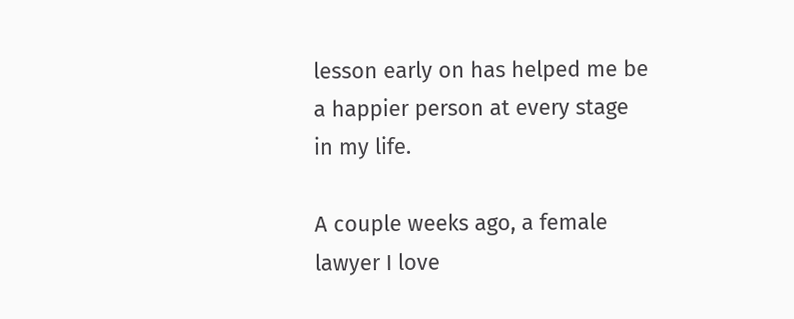lesson early on has helped me be a happier person at every stage in my life.

A couple weeks ago, a female lawyer I love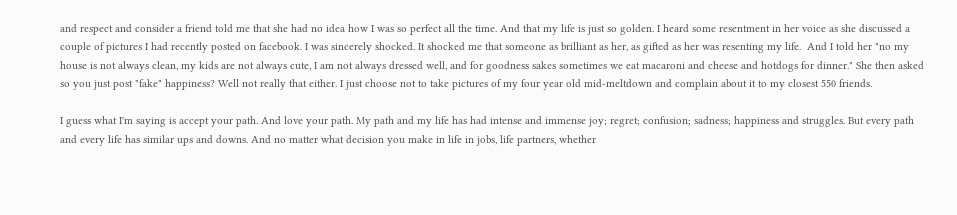and respect and consider a friend told me that she had no idea how I was so perfect all the time. And that my life is just so golden. I heard some resentment in her voice as she discussed a couple of pictures I had recently posted on facebook. I was sincerely shocked. It shocked me that someone as brilliant as her, as gifted as her was resenting my life.  And I told her "no my house is not always clean, my kids are not always cute, I am not always dressed well, and for goodness sakes sometimes we eat macaroni and cheese and hotdogs for dinner." She then asked so you just post "fake" happiness? Well not really that either. I just choose not to take pictures of my four year old mid-meltdown and complain about it to my closest 550 friends.

I guess what I'm saying is accept your path. And love your path. My path and my life has had intense and immense joy; regret; confusion; sadness; happiness and struggles. But every path and every life has similar ups and downs. And no matter what decision you make in life in jobs, life partners, whether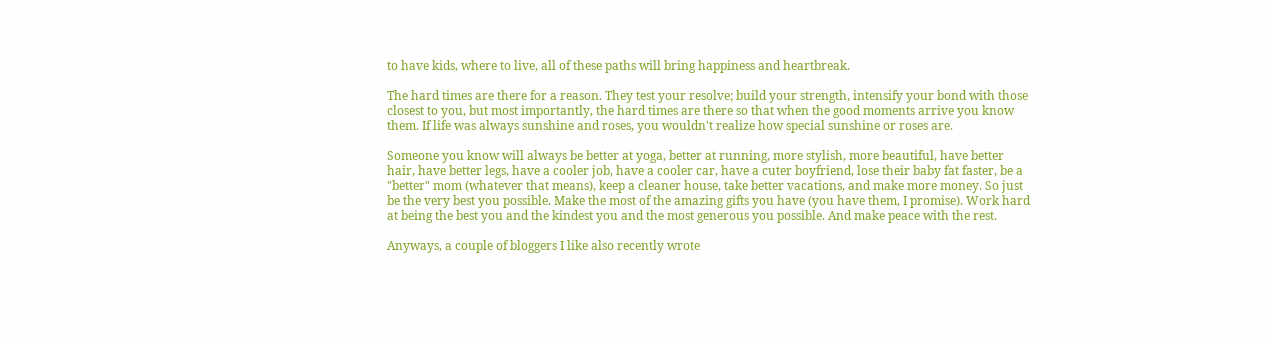to have kids, where to live, all of these paths will bring happiness and heartbreak.

The hard times are there for a reason. They test your resolve; build your strength, intensify your bond with those closest to you, but most importantly, the hard times are there so that when the good moments arrive you know them. If life was always sunshine and roses, you wouldn't realize how special sunshine or roses are.

Someone you know will always be better at yoga, better at running, more stylish, more beautiful, have better hair, have better legs, have a cooler job, have a cooler car, have a cuter boyfriend, lose their baby fat faster, be a "better" mom (whatever that means), keep a cleaner house, take better vacations, and make more money. So just be the very best you possible. Make the most of the amazing gifts you have (you have them, I promise). Work hard at being the best you and the kindest you and the most generous you possible. And make peace with the rest.

Anyways, a couple of bloggers I like also recently wrote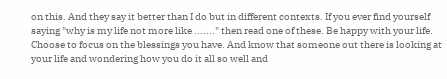on this. And they say it better than I do but in different contexts. If you ever find yourself saying "why is my life not more like ......." then read one of these. Be happy with your life. Choose to focus on the blessings you have. And know that someone out there is looking at your life and wondering how you do it all so well and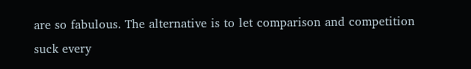are so fabulous. The alternative is to let comparison and competition suck every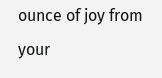ounce of joy from your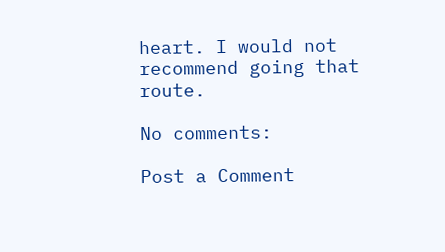heart. I would not recommend going that route.

No comments:

Post a Comment